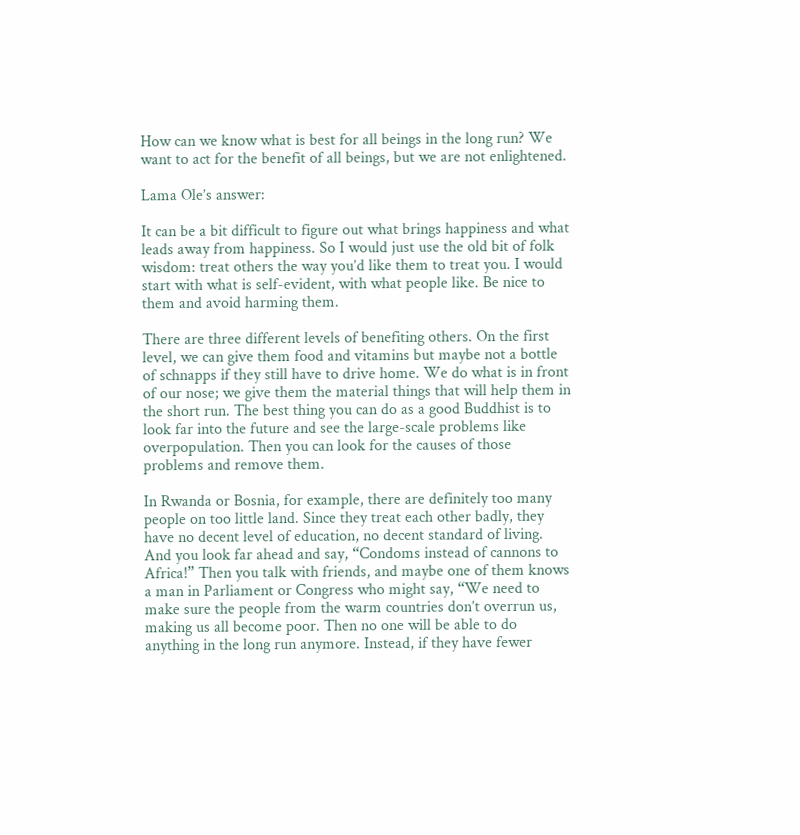How can we know what is best for all beings in the long run? We want to act for the benefit of all beings, but we are not enlightened.

Lama Ole’s answer:

It can be a bit difficult to figure out what brings happiness and what leads away from happiness. So I would just use the old bit of folk wisdom: treat others the way you’d like them to treat you. I would start with what is self-evident, with what people like. Be nice to them and avoid harming them.

There are three different levels of benefiting others. On the first level, we can give them food and vitamins but maybe not a bottle of schnapps if they still have to drive home. We do what is in front of our nose; we give them the material things that will help them in the short run. The best thing you can do as a good Buddhist is to look far into the future and see the large-scale problems like overpopulation. Then you can look for the causes of those problems and remove them.

In Rwanda or Bosnia, for example, there are definitely too many people on too little land. Since they treat each other badly, they have no decent level of education, no decent standard of living. And you look far ahead and say, “Condoms instead of cannons to Africa!” Then you talk with friends, and maybe one of them knows a man in Parliament or Congress who might say, “We need to make sure the people from the warm countries don’t overrun us, making us all become poor. Then no one will be able to do anything in the long run anymore. Instead, if they have fewer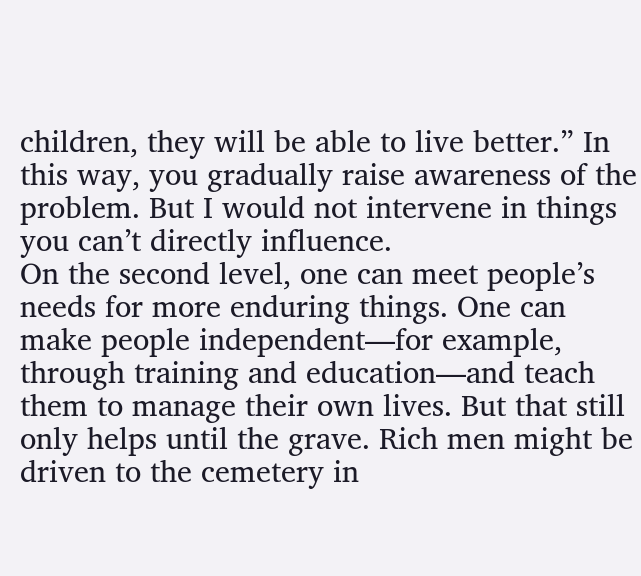children, they will be able to live better.” In this way, you gradually raise awareness of the problem. But I would not intervene in things you can’t directly influence.
On the second level, one can meet people’s needs for more enduring things. One can make people independent—for example, through training and education—and teach them to manage their own lives. But that still only helps until the grave. Rich men might be driven to the cemetery in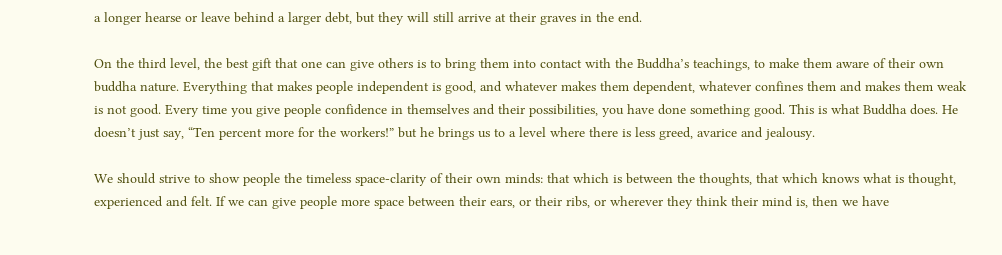a longer hearse or leave behind a larger debt, but they will still arrive at their graves in the end.

On the third level, the best gift that one can give others is to bring them into contact with the Buddha’s teachings, to make them aware of their own buddha nature. Everything that makes people independent is good, and whatever makes them dependent, whatever confines them and makes them weak is not good. Every time you give people confidence in themselves and their possibilities, you have done something good. This is what Buddha does. He doesn’t just say, “Ten percent more for the workers!” but he brings us to a level where there is less greed, avarice and jealousy.

We should strive to show people the timeless space-clarity of their own minds: that which is between the thoughts, that which knows what is thought, experienced and felt. If we can give people more space between their ears, or their ribs, or wherever they think their mind is, then we have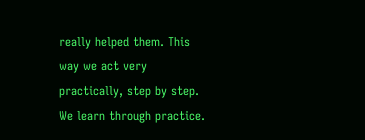really helped them. This way we act very practically, step by step. We learn through practice.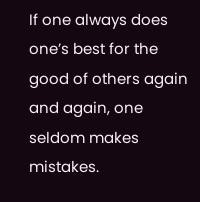If one always does one’s best for the good of others again and again, one seldom makes mistakes.